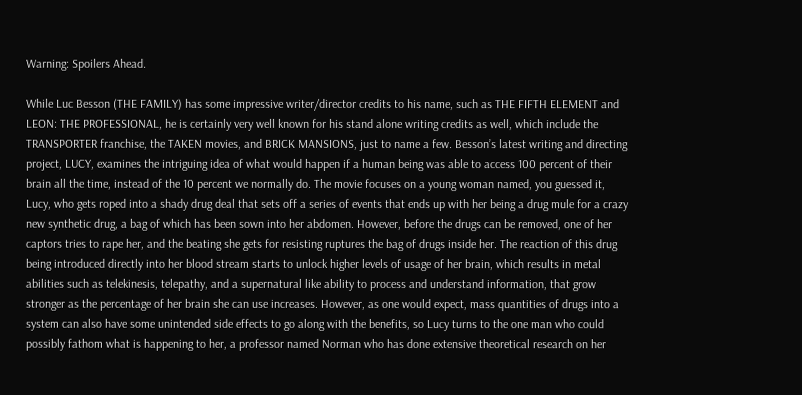Warning: Spoilers Ahead.

While Luc Besson (THE FAMILY) has some impressive writer/director credits to his name, such as THE FIFTH ELEMENT and LEON: THE PROFESSIONAL, he is certainly very well known for his stand alone writing credits as well, which include the TRANSPORTER franchise, the TAKEN movies, and BRICK MANSIONS, just to name a few. Besson’s latest writing and directing project, LUCY, examines the intriguing idea of what would happen if a human being was able to access 100 percent of their brain all the time, instead of the 10 percent we normally do. The movie focuses on a young woman named, you guessed it, Lucy, who gets roped into a shady drug deal that sets off a series of events that ends up with her being a drug mule for a crazy new synthetic drug, a bag of which has been sown into her abdomen. However, before the drugs can be removed, one of her captors tries to rape her, and the beating she gets for resisting ruptures the bag of drugs inside her. The reaction of this drug being introduced directly into her blood stream starts to unlock higher levels of usage of her brain, which results in metal abilities such as telekinesis, telepathy, and a supernatural like ability to process and understand information, that grow stronger as the percentage of her brain she can use increases. However, as one would expect, mass quantities of drugs into a system can also have some unintended side effects to go along with the benefits, so Lucy turns to the one man who could possibly fathom what is happening to her, a professor named Norman who has done extensive theoretical research on her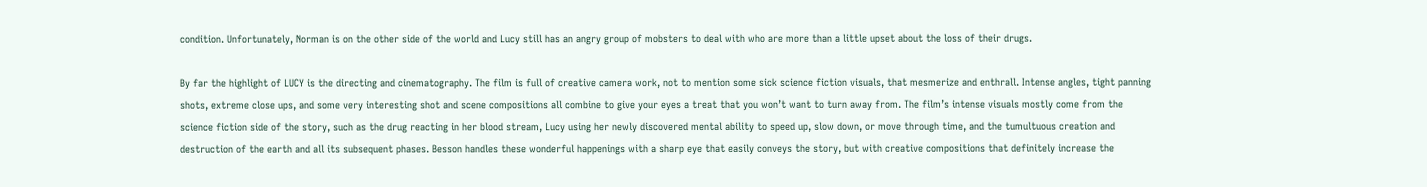condition. Unfortunately, Norman is on the other side of the world and Lucy still has an angry group of mobsters to deal with who are more than a little upset about the loss of their drugs.

By far the highlight of LUCY is the directing and cinematography. The film is full of creative camera work, not to mention some sick science fiction visuals, that mesmerize and enthrall. Intense angles, tight panning shots, extreme close ups, and some very interesting shot and scene compositions all combine to give your eyes a treat that you won’t want to turn away from. The film’s intense visuals mostly come from the science fiction side of the story, such as the drug reacting in her blood stream, Lucy using her newly discovered mental ability to speed up, slow down, or move through time, and the tumultuous creation and destruction of the earth and all its subsequent phases. Besson handles these wonderful happenings with a sharp eye that easily conveys the story, but with creative compositions that definitely increase the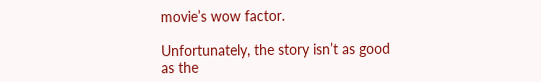movie’s wow factor.

Unfortunately, the story isn’t as good as the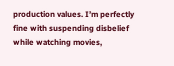production values. I’m perfectly fine with suspending disbelief while watching movies,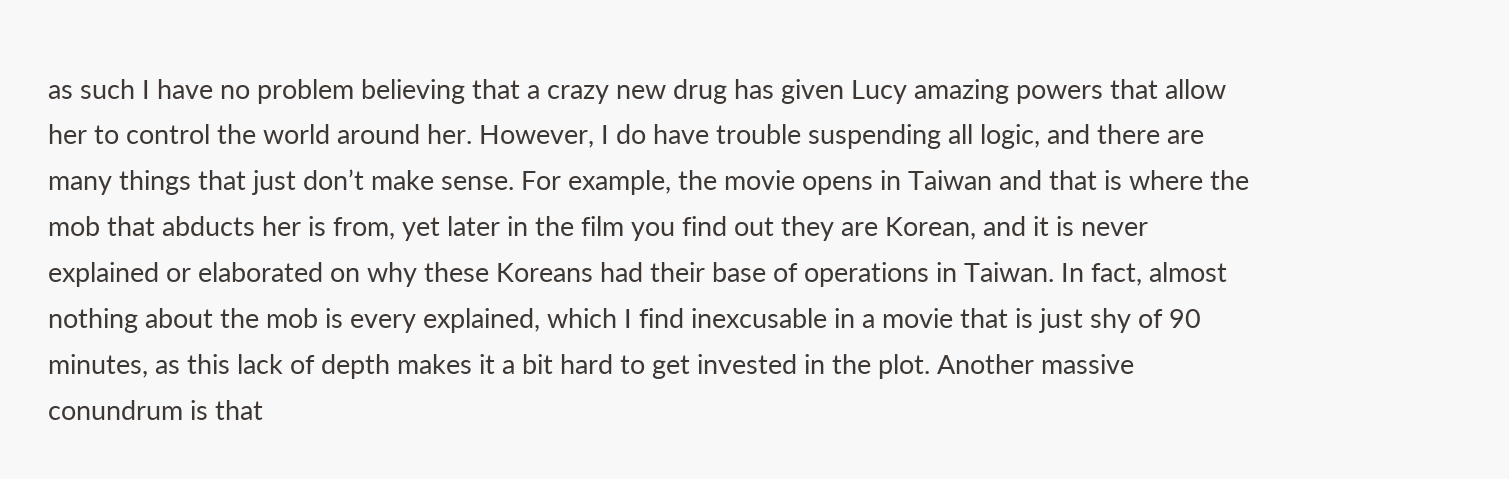as such I have no problem believing that a crazy new drug has given Lucy amazing powers that allow her to control the world around her. However, I do have trouble suspending all logic, and there are many things that just don’t make sense. For example, the movie opens in Taiwan and that is where the mob that abducts her is from, yet later in the film you find out they are Korean, and it is never explained or elaborated on why these Koreans had their base of operations in Taiwan. In fact, almost nothing about the mob is every explained, which I find inexcusable in a movie that is just shy of 90 minutes, as this lack of depth makes it a bit hard to get invested in the plot. Another massive conundrum is that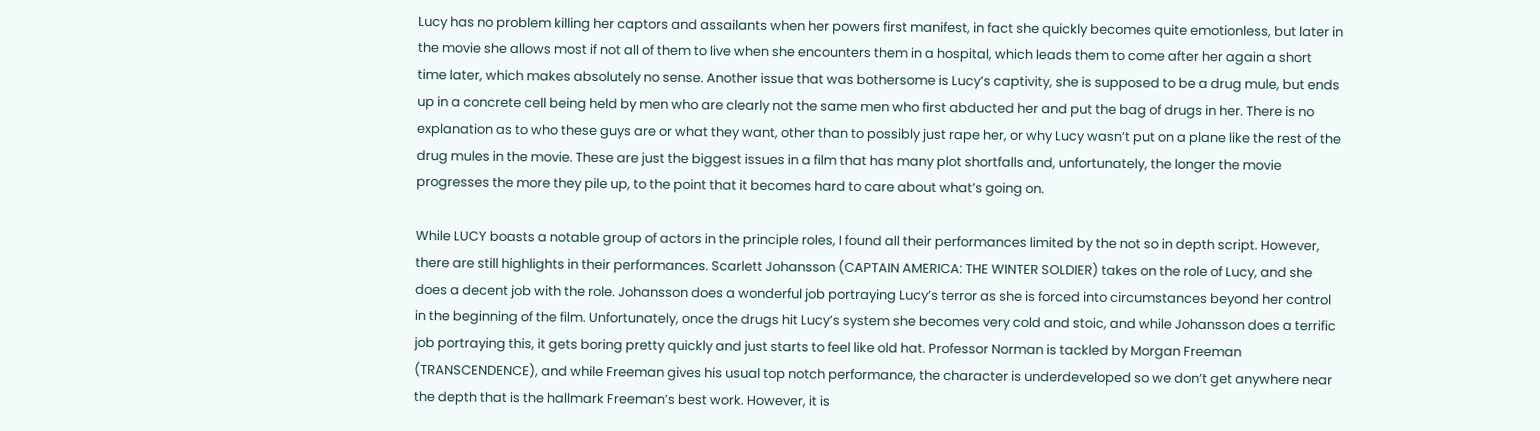Lucy has no problem killing her captors and assailants when her powers first manifest, in fact she quickly becomes quite emotionless, but later in the movie she allows most if not all of them to live when she encounters them in a hospital, which leads them to come after her again a short time later, which makes absolutely no sense. Another issue that was bothersome is Lucy’s captivity, she is supposed to be a drug mule, but ends up in a concrete cell being held by men who are clearly not the same men who first abducted her and put the bag of drugs in her. There is no explanation as to who these guys are or what they want, other than to possibly just rape her, or why Lucy wasn’t put on a plane like the rest of the drug mules in the movie. These are just the biggest issues in a film that has many plot shortfalls and, unfortunately, the longer the movie progresses the more they pile up, to the point that it becomes hard to care about what’s going on.

While LUCY boasts a notable group of actors in the principle roles, I found all their performances limited by the not so in depth script. However, there are still highlights in their performances. Scarlett Johansson (CAPTAIN AMERICA: THE WINTER SOLDIER) takes on the role of Lucy, and she does a decent job with the role. Johansson does a wonderful job portraying Lucy’s terror as she is forced into circumstances beyond her control in the beginning of the film. Unfortunately, once the drugs hit Lucy’s system she becomes very cold and stoic, and while Johansson does a terrific job portraying this, it gets boring pretty quickly and just starts to feel like old hat. Professor Norman is tackled by Morgan Freeman (TRANSCENDENCE), and while Freeman gives his usual top notch performance, the character is underdeveloped so we don’t get anywhere near the depth that is the hallmark Freeman’s best work. However, it is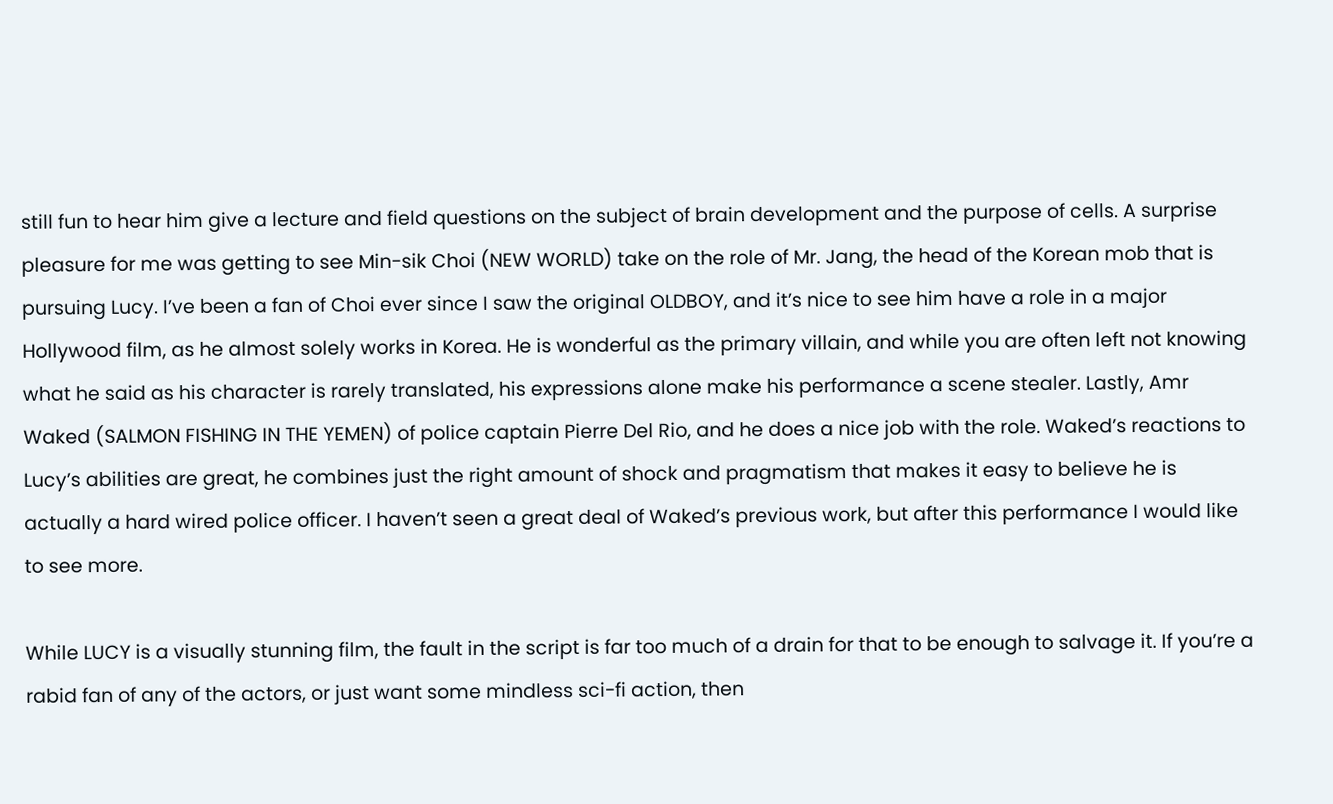still fun to hear him give a lecture and field questions on the subject of brain development and the purpose of cells. A surprise pleasure for me was getting to see Min-sik Choi (NEW WORLD) take on the role of Mr. Jang, the head of the Korean mob that is pursuing Lucy. I’ve been a fan of Choi ever since I saw the original OLDBOY, and it’s nice to see him have a role in a major Hollywood film, as he almost solely works in Korea. He is wonderful as the primary villain, and while you are often left not knowing what he said as his character is rarely translated, his expressions alone make his performance a scene stealer. Lastly, Amr Waked (SALMON FISHING IN THE YEMEN) of police captain Pierre Del Rio, and he does a nice job with the role. Waked’s reactions to Lucy’s abilities are great, he combines just the right amount of shock and pragmatism that makes it easy to believe he is actually a hard wired police officer. I haven’t seen a great deal of Waked’s previous work, but after this performance I would like to see more.

While LUCY is a visually stunning film, the fault in the script is far too much of a drain for that to be enough to salvage it. If you’re a rabid fan of any of the actors, or just want some mindless sci-fi action, then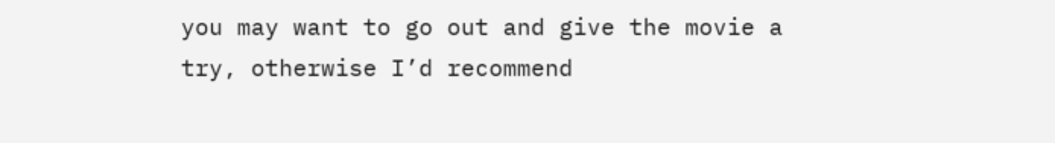you may want to go out and give the movie a try, otherwise I’d recommend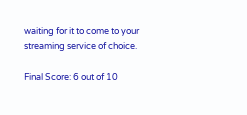waiting for it to come to your streaming service of choice.

Final Score: 6 out of 10